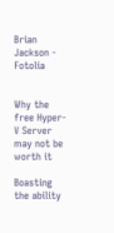Brian Jackson - Fotolia


Why the free Hyper-V Server may not be worth it

Boasting the ability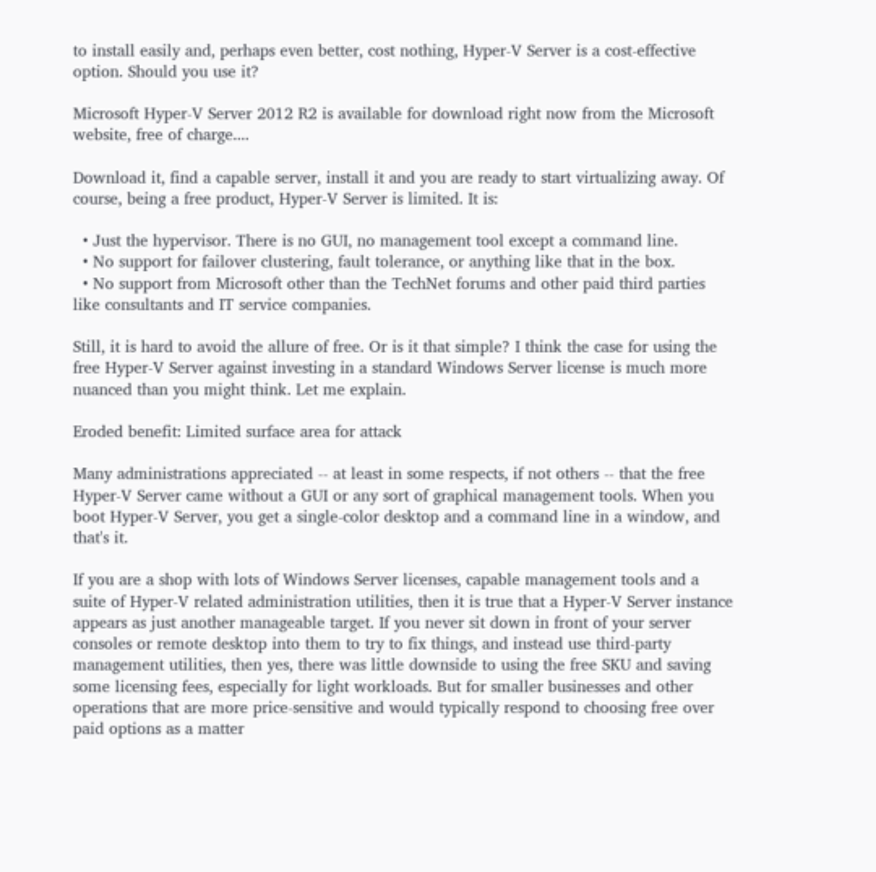to install easily and, perhaps even better, cost nothing, Hyper-V Server is a cost-effective option. Should you use it?

Microsoft Hyper-V Server 2012 R2 is available for download right now from the Microsoft website, free of charge....

Download it, find a capable server, install it and you are ready to start virtualizing away. Of course, being a free product, Hyper-V Server is limited. It is:

  • Just the hypervisor. There is no GUI, no management tool except a command line.
  • No support for failover clustering, fault tolerance, or anything like that in the box.
  • No support from Microsoft other than the TechNet forums and other paid third parties like consultants and IT service companies.

Still, it is hard to avoid the allure of free. Or is it that simple? I think the case for using the free Hyper-V Server against investing in a standard Windows Server license is much more nuanced than you might think. Let me explain.

Eroded benefit: Limited surface area for attack

Many administrations appreciated -- at least in some respects, if not others -- that the free Hyper-V Server came without a GUI or any sort of graphical management tools. When you boot Hyper-V Server, you get a single-color desktop and a command line in a window, and that's it.

If you are a shop with lots of Windows Server licenses, capable management tools and a suite of Hyper-V related administration utilities, then it is true that a Hyper-V Server instance appears as just another manageable target. If you never sit down in front of your server consoles or remote desktop into them to try to fix things, and instead use third-party management utilities, then yes, there was little downside to using the free SKU and saving some licensing fees, especially for light workloads. But for smaller businesses and other operations that are more price-sensitive and would typically respond to choosing free over paid options as a matter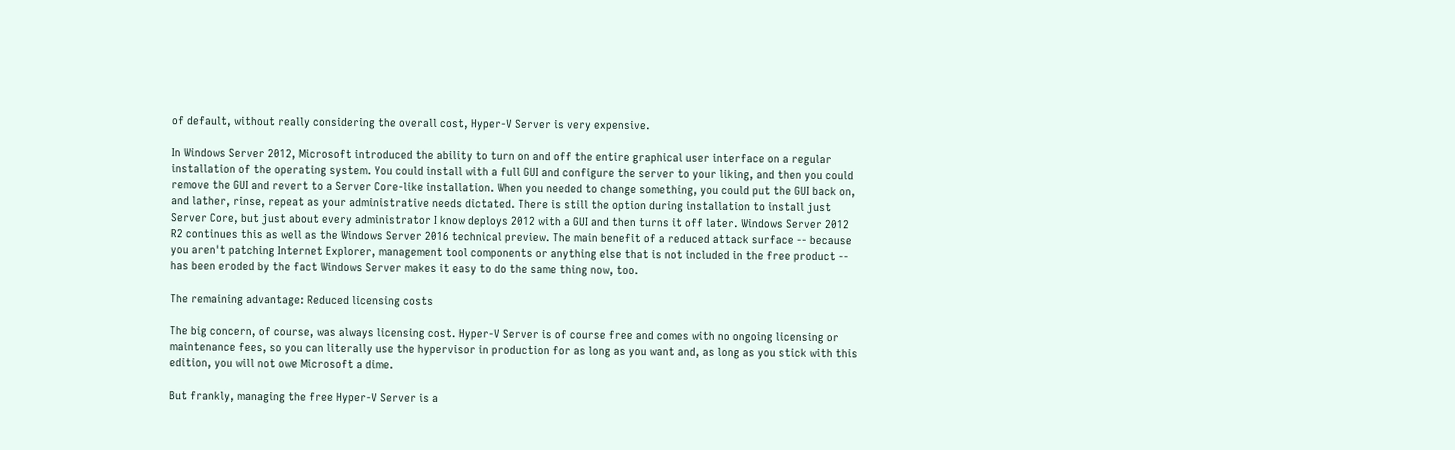of default, without really considering the overall cost, Hyper-V Server is very expensive.

In Windows Server 2012, Microsoft introduced the ability to turn on and off the entire graphical user interface on a regular installation of the operating system. You could install with a full GUI and configure the server to your liking, and then you could remove the GUI and revert to a Server Core-like installation. When you needed to change something, you could put the GUI back on, and lather, rinse, repeat as your administrative needs dictated. There is still the option during installation to install just Server Core, but just about every administrator I know deploys 2012 with a GUI and then turns it off later. Windows Server 2012 R2 continues this as well as the Windows Server 2016 technical preview. The main benefit of a reduced attack surface -- because you aren't patching Internet Explorer, management tool components or anything else that is not included in the free product -- has been eroded by the fact Windows Server makes it easy to do the same thing now, too.

The remaining advantage: Reduced licensing costs

The big concern, of course, was always licensing cost. Hyper-V Server is of course free and comes with no ongoing licensing or maintenance fees, so you can literally use the hypervisor in production for as long as you want and, as long as you stick with this edition, you will not owe Microsoft a dime.

But frankly, managing the free Hyper-V Server is a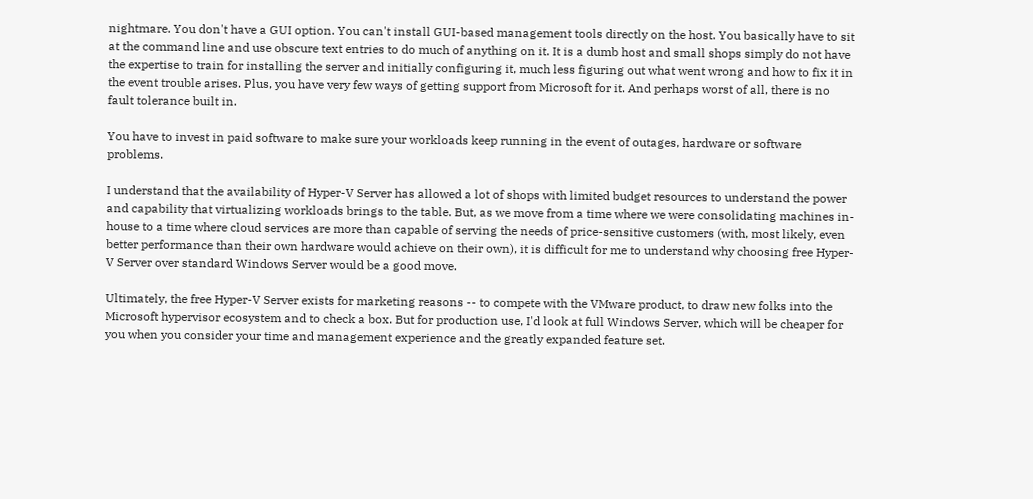nightmare. You don't have a GUI option. You can't install GUI-based management tools directly on the host. You basically have to sit at the command line and use obscure text entries to do much of anything on it. It is a dumb host and small shops simply do not have the expertise to train for installing the server and initially configuring it, much less figuring out what went wrong and how to fix it in the event trouble arises. Plus, you have very few ways of getting support from Microsoft for it. And perhaps worst of all, there is no fault tolerance built in.

You have to invest in paid software to make sure your workloads keep running in the event of outages, hardware or software problems.

I understand that the availability of Hyper-V Server has allowed a lot of shops with limited budget resources to understand the power and capability that virtualizing workloads brings to the table. But, as we move from a time where we were consolidating machines in-house to a time where cloud services are more than capable of serving the needs of price-sensitive customers (with, most likely, even better performance than their own hardware would achieve on their own), it is difficult for me to understand why choosing free Hyper-V Server over standard Windows Server would be a good move.

Ultimately, the free Hyper-V Server exists for marketing reasons -- to compete with the VMware product, to draw new folks into the Microsoft hypervisor ecosystem and to check a box. But for production use, I'd look at full Windows Server, which will be cheaper for you when you consider your time and management experience and the greatly expanded feature set.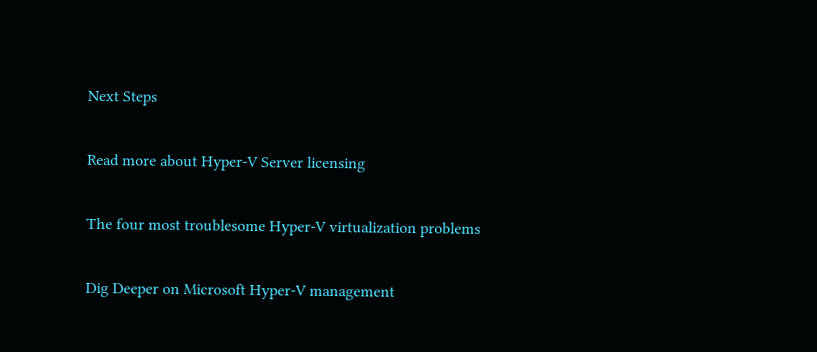Next Steps

Read more about Hyper-V Server licensing

The four most troublesome Hyper-V virtualization problems

Dig Deeper on Microsoft Hyper-V management